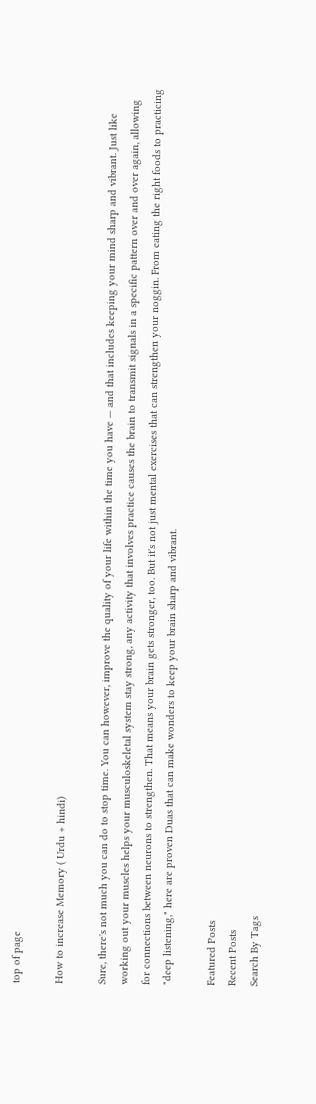top of page

How to increase Memory ( Urdu + hindi)

Sure, there's not much you can do to stop time. You can however, improve the quality of your life within the time you have — and that includes keeping your mind sharp and vibrant. Just like working out your muscles helps your musculoskeletal system stay strong, any activity that involves practice causes the brain to transmit signals in a specific pattern over and over again, allowing for connections between neurons to strengthen. That means your brain gets stronger, too. But it's not just mental exercises that can strengthen your noggin. From eating the right foods to practicing "deep listening," here are proven Duas that can make wonders to keep your brain sharp and vibrant.

Featured Posts
Recent Posts
Search By Tags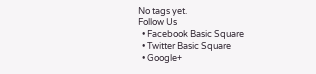No tags yet.
Follow Us
  • Facebook Basic Square
  • Twitter Basic Square
  • Google+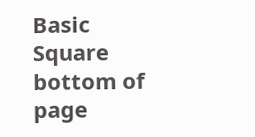Basic Square
bottom of page